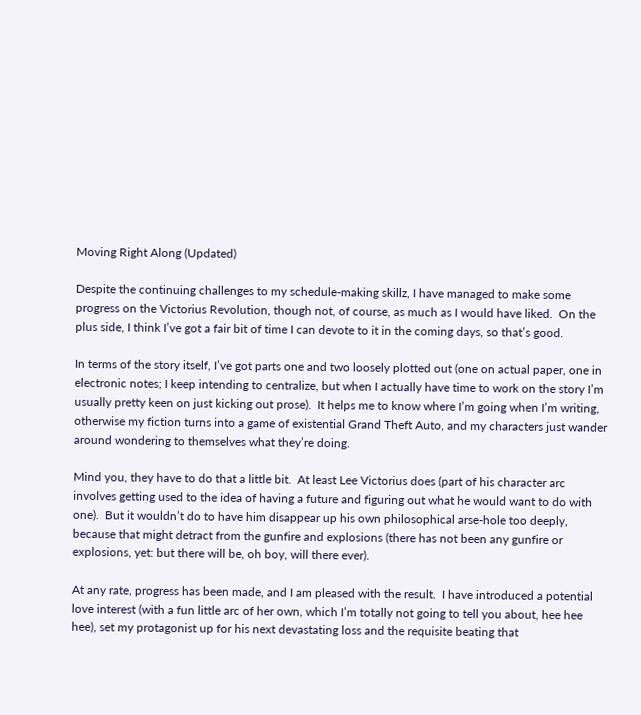Moving Right Along (Updated)

Despite the continuing challenges to my schedule-making skillz, I have managed to make some progress on the Victorius Revolution, though not, of course, as much as I would have liked.  On the plus side, I think I’ve got a fair bit of time I can devote to it in the coming days, so that’s good.

In terms of the story itself, I’ve got parts one and two loosely plotted out (one on actual paper, one in electronic notes; I keep intending to centralize, but when I actually have time to work on the story I’m usually pretty keen on just kicking out prose).  It helps me to know where I’m going when I’m writing, otherwise my fiction turns into a game of existential Grand Theft Auto, and my characters just wander around wondering to themselves what they’re doing.

Mind you, they have to do that a little bit.  At least Lee Victorius does (part of his character arc involves getting used to the idea of having a future and figuring out what he would want to do with one).  But it wouldn’t do to have him disappear up his own philosophical arse-hole too deeply, because that might detract from the gunfire and explosions (there has not been any gunfire or explosions, yet: but there will be, oh boy, will there ever).

At any rate, progress has been made, and I am pleased with the result.  I have introduced a potential love interest (with a fun little arc of her own, which I’m totally not going to tell you about, hee hee hee), set my protagonist up for his next devastating loss and the requisite beating that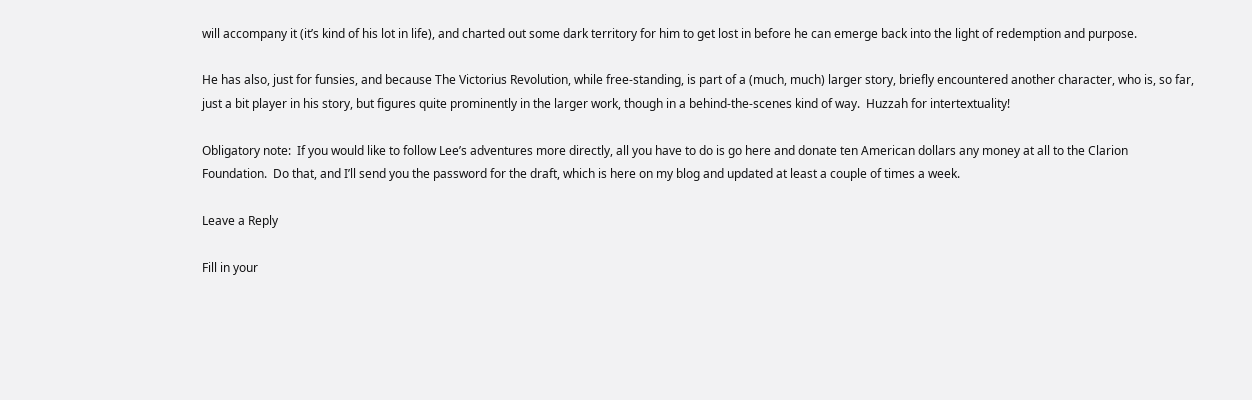will accompany it (it’s kind of his lot in life), and charted out some dark territory for him to get lost in before he can emerge back into the light of redemption and purpose.

He has also, just for funsies, and because The Victorius Revolution, while free-standing, is part of a (much, much) larger story, briefly encountered another character, who is, so far, just a bit player in his story, but figures quite prominently in the larger work, though in a behind-the-scenes kind of way.  Huzzah for intertextuality!

Obligatory note:  If you would like to follow Lee’s adventures more directly, all you have to do is go here and donate ten American dollars any money at all to the Clarion Foundation.  Do that, and I’ll send you the password for the draft, which is here on my blog and updated at least a couple of times a week.

Leave a Reply

Fill in your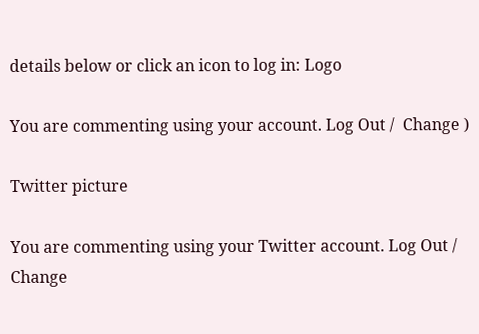details below or click an icon to log in: Logo

You are commenting using your account. Log Out /  Change )

Twitter picture

You are commenting using your Twitter account. Log Out /  Change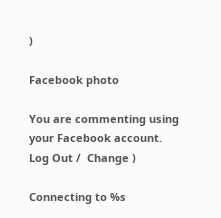)

Facebook photo

You are commenting using your Facebook account. Log Out /  Change )

Connecting to %s